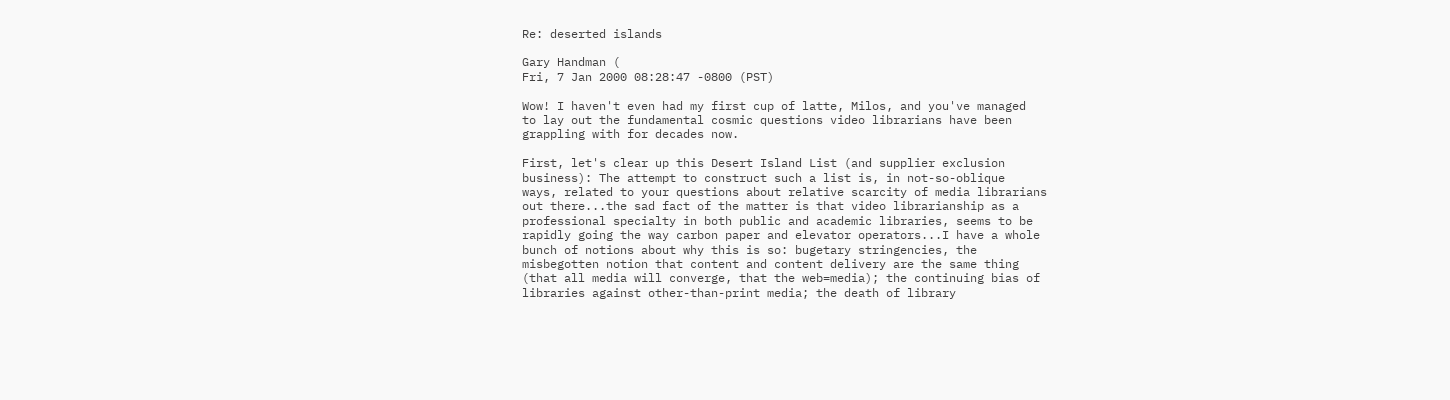Re: deserted islands

Gary Handman (
Fri, 7 Jan 2000 08:28:47 -0800 (PST)

Wow! I haven't even had my first cup of latte, Milos, and you've managed
to lay out the fundamental cosmic questions video librarians have been
grappling with for decades now.

First, let's clear up this Desert Island List (and supplier exclusion
business): The attempt to construct such a list is, in not-so-oblique
ways, related to your questions about relative scarcity of media librarians
out there...the sad fact of the matter is that video librarianship as a
professional specialty in both public and academic libraries, seems to be
rapidly going the way carbon paper and elevator operators...I have a whole
bunch of notions about why this is so: bugetary stringencies, the
misbegotten notion that content and content delivery are the same thing
(that all media will converge, that the web=media); the continuing bias of
libraries against other-than-print media; the death of library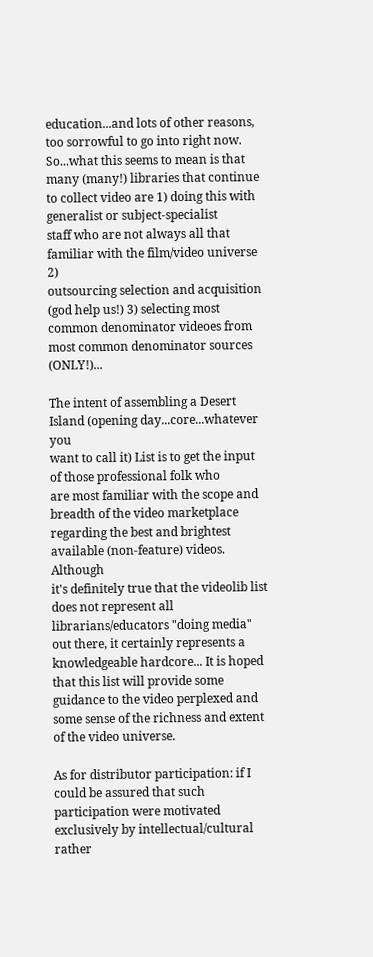education...and lots of other reasons, too sorrowful to go into right now.
So...what this seems to mean is that many (many!) libraries that continue
to collect video are 1) doing this with generalist or subject-specialist
staff who are not always all that familiar with the film/video universe 2)
outsourcing selection and acquisition (god help us!) 3) selecting most
common denominator videoes from most common denominator sources (ONLY!)...

The intent of assembling a Desert Island (opening day...core...whatever you
want to call it) List is to get the input of those professional folk who
are most familiar with the scope and breadth of the video marketplace
regarding the best and brightest available (non-feature) videos. Although
it's definitely true that the videolib list does not represent all
librarians/educators "doing media" out there, it certainly represents a
knowledgeable hardcore... It is hoped that this list will provide some
guidance to the video perplexed and some sense of the richness and extent
of the video universe.

As for distributor participation: if I could be assured that such
participation were motivated exclusively by intellectual/cultural rather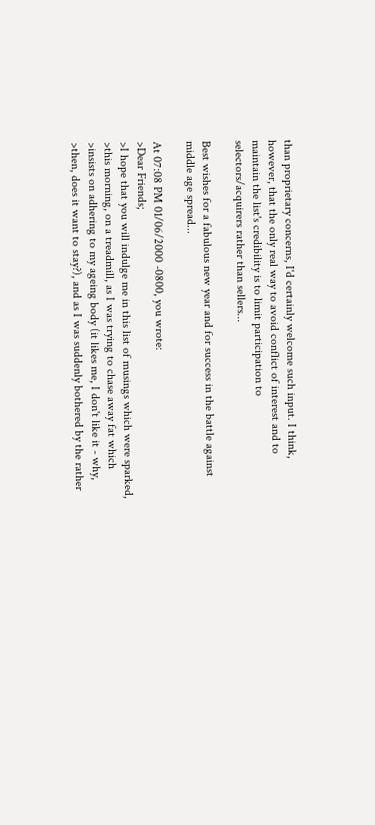than proprietary concerns, I'd certainly welcome such input. I think,
however, that the only real way to avoid conflict of interest and to
maintain the list's credibility is to limit participation to
selectors/acquirers rather than sellers...

Best wishes for a fabulous new year and for success in the battle against
middle age spread...

At 07:08 PM 01/06/2000 -0800, you wrote:
>Dear Friends;
>I hope that you will indulge me in this list of musings which were sparked,
>this morning, on a treadmill, as I was trying to chase away fat which
>insists on adhering to my ageing body (it likes me, I don't like it - why,
>then, does it want to stay?), and as I was suddenly bothered by the rather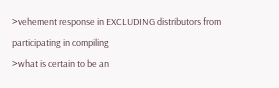>vehement response in EXCLUDING distributors from participating in compiling
>what is certain to be an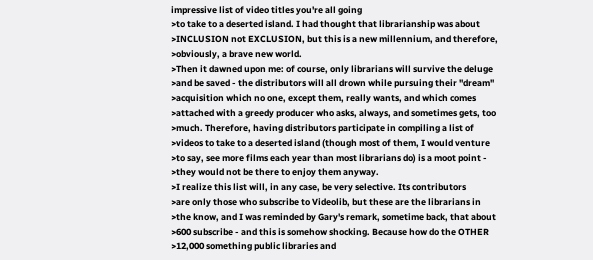impressive list of video titles you're all going
>to take to a deserted island. I had thought that librarianship was about
>INCLUSION not EXCLUSION, but this is a new millennium, and therefore,
>obviously, a brave new world.
>Then it dawned upon me: of course, only librarians will survive the deluge
>and be saved - the distributors will all drown while pursuing their "dream"
>acquisition which no one, except them, really wants, and which comes
>attached with a greedy producer who asks, always, and sometimes gets, too
>much. Therefore, having distributors participate in compiling a list of
>videos to take to a deserted island (though most of them, I would venture
>to say, see more films each year than most librarians do) is a moot point -
>they would not be there to enjoy them anyway.
>I realize this list will, in any case, be very selective. Its contributors
>are only those who subscribe to Videolib, but these are the librarians in
>the know, and I was reminded by Gary's remark, sometime back, that about
>600 subscribe - and this is somehow shocking. Because how do the OTHER
>12,000 something public libraries and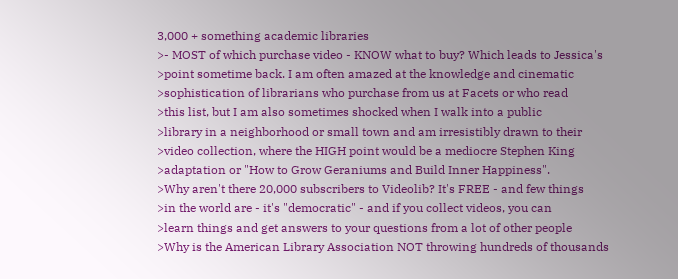3,000 + something academic libraries
>- MOST of which purchase video - KNOW what to buy? Which leads to Jessica's
>point sometime back. I am often amazed at the knowledge and cinematic
>sophistication of librarians who purchase from us at Facets or who read
>this list, but I am also sometimes shocked when I walk into a public
>library in a neighborhood or small town and am irresistibly drawn to their
>video collection, where the HIGH point would be a mediocre Stephen King
>adaptation or "How to Grow Geraniums and Build Inner Happiness".
>Why aren't there 20,000 subscribers to Videolib? It's FREE - and few things
>in the world are - it's "democratic" - and if you collect videos, you can
>learn things and get answers to your questions from a lot of other people
>Why is the American Library Association NOT throwing hundreds of thousands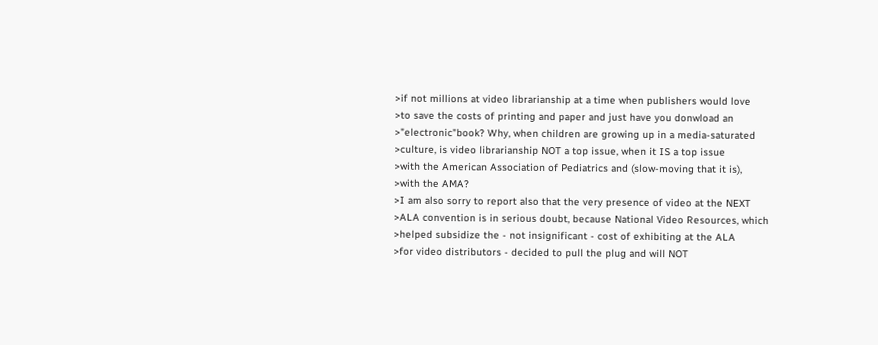>if not millions at video librarianship at a time when publishers would love
>to save the costs of printing and paper and just have you donwload an
>"electronic"book? Why, when children are growing up in a media-saturated
>culture, is video librarianship NOT a top issue, when it IS a top issue
>with the American Association of Pediatrics and (slow-moving that it is),
>with the AMA?
>I am also sorry to report also that the very presence of video at the NEXT
>ALA convention is in serious doubt, because National Video Resources, which
>helped subsidize the - not insignificant - cost of exhibiting at the ALA
>for video distributors - decided to pull the plug and will NOT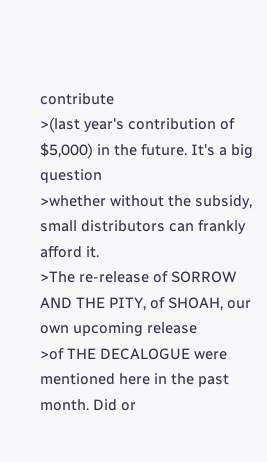contribute
>(last year's contribution of $5,000) in the future. It's a big question
>whether without the subsidy, small distributors can frankly afford it.
>The re-release of SORROW AND THE PITY, of SHOAH, our own upcoming release
>of THE DECALOGUE were mentioned here in the past month. Did or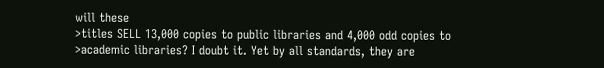will these
>titles SELL 13,000 copies to public libraries and 4,000 odd copies to
>academic libraries? I doubt it. Yet by all standards, they are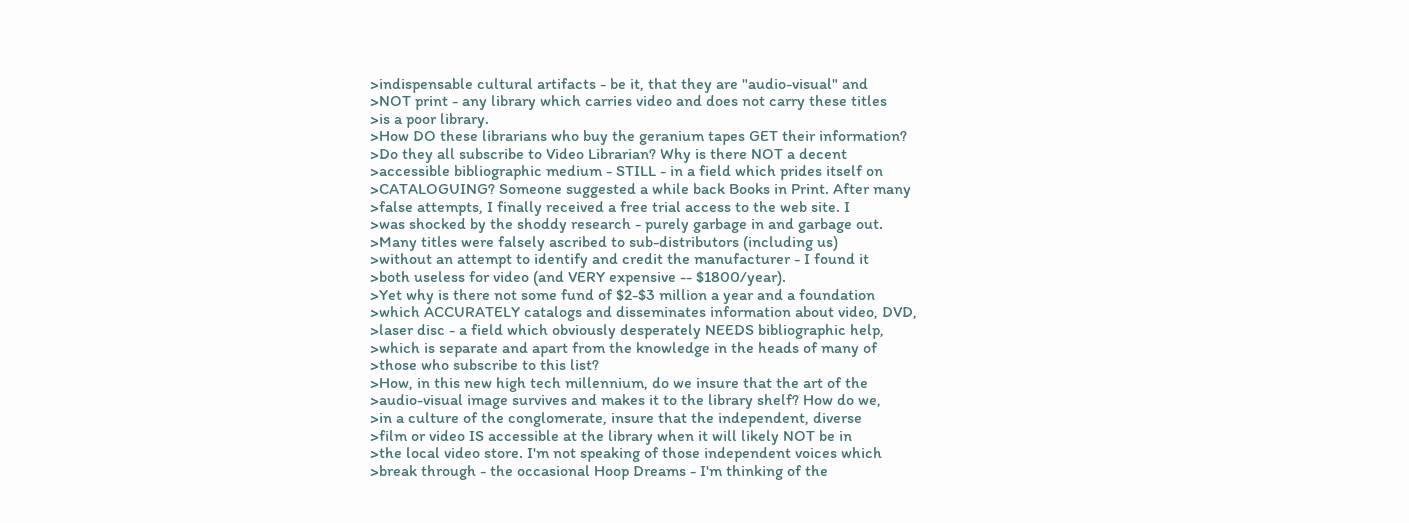>indispensable cultural artifacts - be it, that they are "audio-visual" and
>NOT print - any library which carries video and does not carry these titles
>is a poor library.
>How DO these librarians who buy the geranium tapes GET their information?
>Do they all subscribe to Video Librarian? Why is there NOT a decent
>accessible bibliographic medium - STILL - in a field which prides itself on
>CATALOGUING? Someone suggested a while back Books in Print. After many
>false attempts, I finally received a free trial access to the web site. I
>was shocked by the shoddy research - purely garbage in and garbage out.
>Many titles were falsely ascribed to sub-distributors (including us)
>without an attempt to identify and credit the manufacturer - I found it
>both useless for video (and VERY expensive -- $1800/year).
>Yet why is there not some fund of $2-$3 million a year and a foundation
>which ACCURATELY catalogs and disseminates information about video, DVD,
>laser disc - a field which obviously desperately NEEDS bibliographic help,
>which is separate and apart from the knowledge in the heads of many of
>those who subscribe to this list?
>How, in this new high tech millennium, do we insure that the art of the
>audio-visual image survives and makes it to the library shelf? How do we,
>in a culture of the conglomerate, insure that the independent, diverse
>film or video IS accessible at the library when it will likely NOT be in
>the local video store. I'm not speaking of those independent voices which
>break through - the occasional Hoop Dreams - I'm thinking of the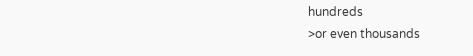hundreds
>or even thousands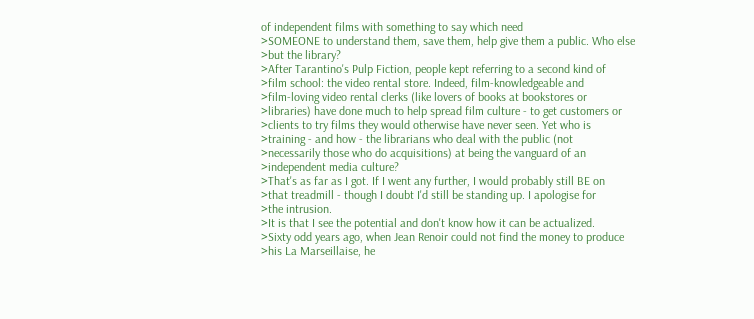of independent films with something to say which need
>SOMEONE to understand them, save them, help give them a public. Who else
>but the library?
>After Tarantino's Pulp Fiction, people kept referring to a second kind of
>film school: the video rental store. Indeed, film-knowledgeable and
>film-loving video rental clerks (like lovers of books at bookstores or
>libraries) have done much to help spread film culture - to get customers or
>clients to try films they would otherwise have never seen. Yet who is
>training - and how - the librarians who deal with the public (not
>necessarily those who do acquisitions) at being the vanguard of an
>independent media culture?
>That's as far as I got. If I went any further, I would probably still BE on
>that treadmill - though I doubt I'd still be standing up. I apologise for
>the intrusion.
>It is that I see the potential and don't know how it can be actualized.
>Sixty odd years ago, when Jean Renoir could not find the money to produce
>his La Marseillaise, he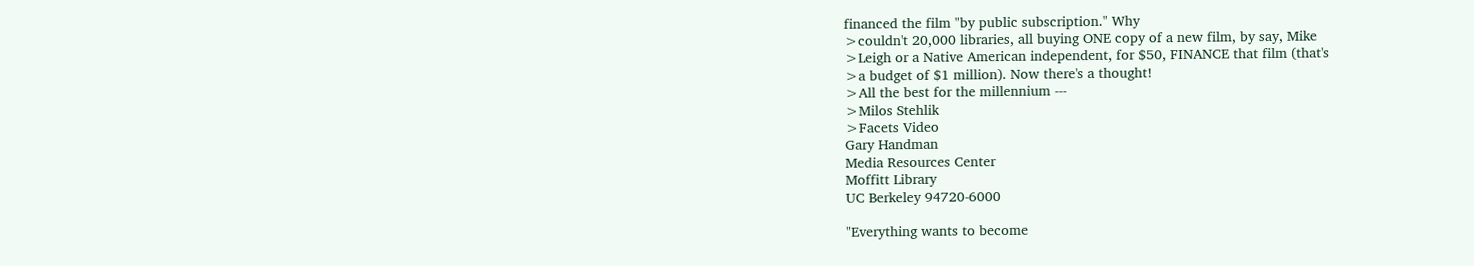financed the film "by public subscription." Why
>couldn't 20,000 libraries, all buying ONE copy of a new film, by say, Mike
>Leigh or a Native American independent, for $50, FINANCE that film (that's
>a budget of $1 million). Now there's a thought!
>All the best for the millennium ---
>Milos Stehlik
>Facets Video
Gary Handman
Media Resources Center
Moffitt Library
UC Berkeley 94720-6000

"Everything wants to become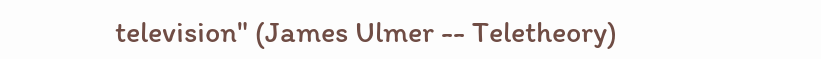television" (James Ulmer -- Teletheory)